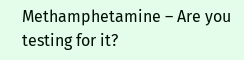Methamphetamine – Are you testing for it?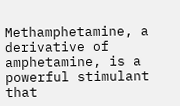Methamphetamine, a derivative of amphetamine, is a powerful stimulant that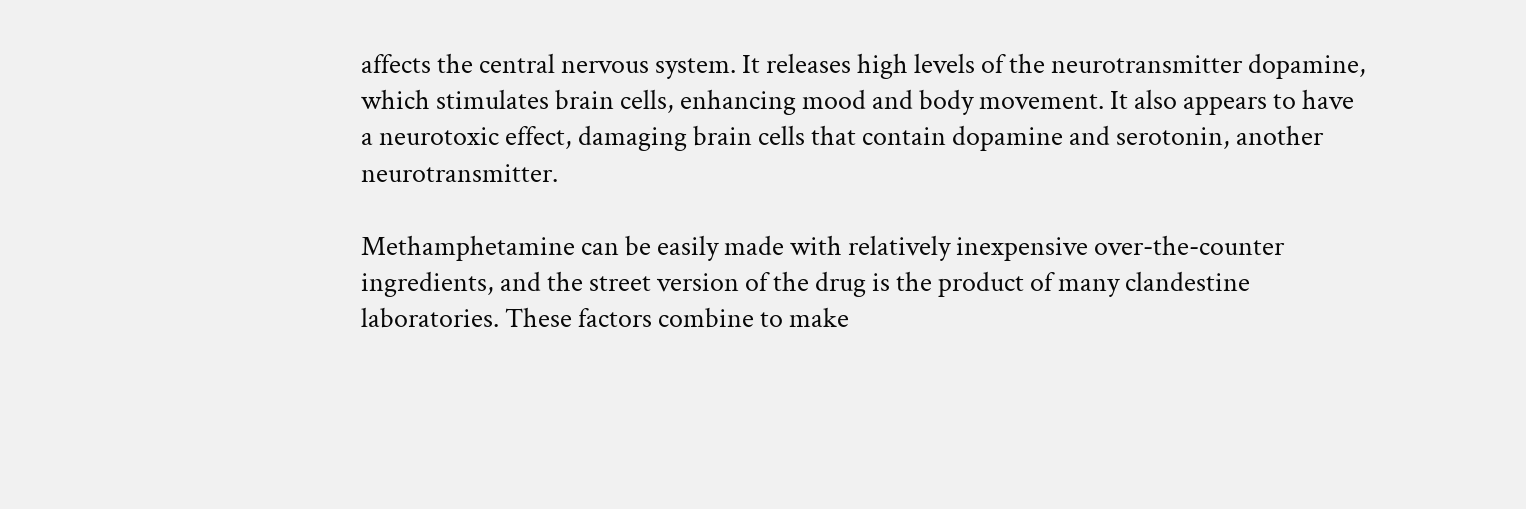affects the central nervous system. It releases high levels of the neurotransmitter dopamine, which stimulates brain cells, enhancing mood and body movement. It also appears to have a neurotoxic effect, damaging brain cells that contain dopamine and serotonin, another neurotransmitter.

Methamphetamine can be easily made with relatively inexpensive over-the-counter ingredients, and the street version of the drug is the product of many clandestine laboratories. These factors combine to make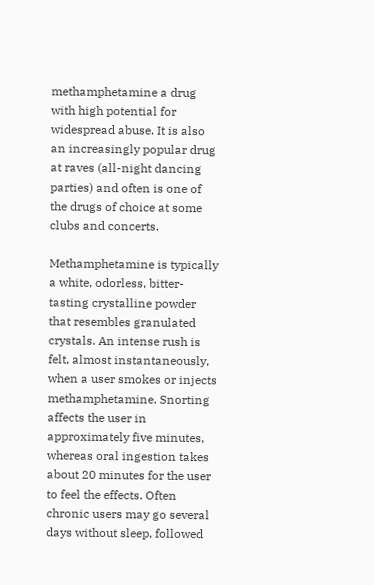methamphetamine a drug with high potential for widespread abuse. It is also an increasingly popular drug at raves (all-night dancing parties) and often is one of the drugs of choice at some clubs and concerts.

Methamphetamine is typically a white, odorless, bitter-tasting crystalline powder that resembles granulated crystals. An intense rush is felt, almost instantaneously, when a user smokes or injects methamphetamine. Snorting affects the user in approximately five minutes, whereas oral ingestion takes about 20 minutes for the user to feel the effects. Often chronic users may go several days without sleep, followed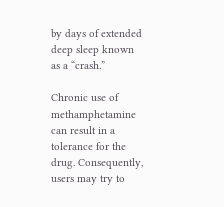by days of extended deep sleep known as a “crash.”

Chronic use of methamphetamine can result in a tolerance for the drug. Consequently, users may try to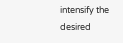intensify the desired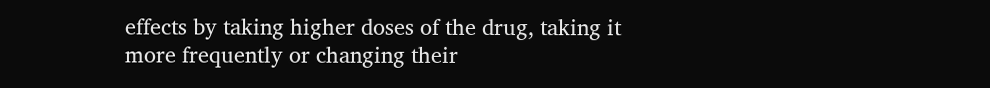effects by taking higher doses of the drug, taking it more frequently or changing their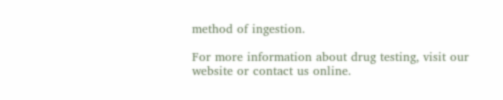method of ingestion.

For more information about drug testing, visit our website or contact us online.